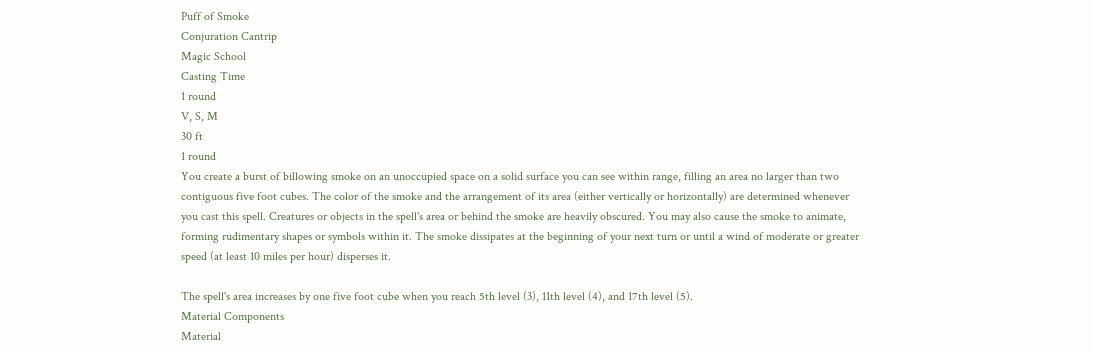Puff of Smoke
Conjuration Cantrip
Magic School
Casting Time
1 round
V, S, M
30 ft
1 round
You create a burst of billowing smoke on an unoccupied space on a solid surface you can see within range, filling an area no larger than two contiguous five foot cubes. The color of the smoke and the arrangement of its area (either vertically or horizontally) are determined whenever you cast this spell. Creatures or objects in the spell's area or behind the smoke are heavily obscured. You may also cause the smoke to animate, forming rudimentary shapes or symbols within it. The smoke dissipates at the beginning of your next turn or until a wind of moderate or greater speed (at least 10 miles per hour) disperses it.

The spell's area increases by one five foot cube when you reach 5th level (3), 11th level (4), and 17th level (5).
Material Components
Material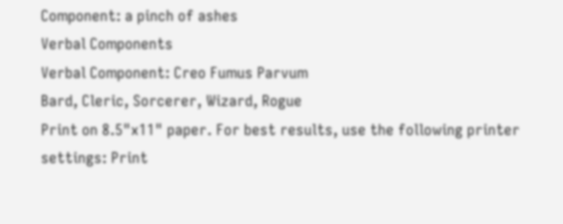Component: a pinch of ashes
Verbal Components
Verbal Component: Creo Fumus Parvum
Bard, Cleric, Sorcerer, Wizard, Rogue
Print on 8.5"x11" paper. For best results, use the following printer settings: Print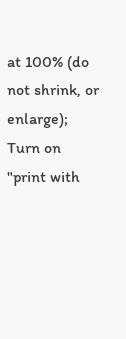at 100% (do not shrink, or enlarge); Turn on "print with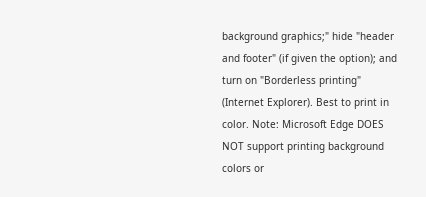background graphics;" hide "header and footer" (if given the option); and turn on "Borderless printing" (Internet Explorer). Best to print in color. Note: Microsoft Edge DOES NOT support printing background colors or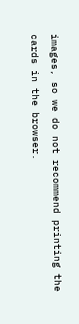images, so we do not recommend printing the cards in the browser.